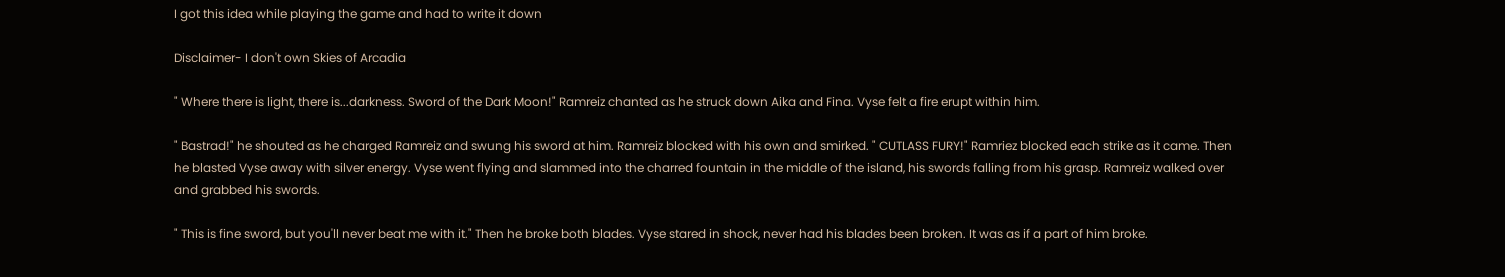I got this idea while playing the game and had to write it down

Disclaimer- I don't own Skies of Arcadia

" Where there is light, there is...darkness. Sword of the Dark Moon!" Ramreiz chanted as he struck down Aika and Fina. Vyse felt a fire erupt within him.

" Bastrad!" he shouted as he charged Ramreiz and swung his sword at him. Ramreiz blocked with his own and smirked. " CUTLASS FURY!" Ramriez blocked each strike as it came. Then he blasted Vyse away with silver energy. Vyse went flying and slammed into the charred fountain in the middle of the island, his swords falling from his grasp. Ramreiz walked over and grabbed his swords.

" This is fine sword, but you'll never beat me with it." Then he broke both blades. Vyse stared in shock, never had his blades been broken. It was as if a part of him broke.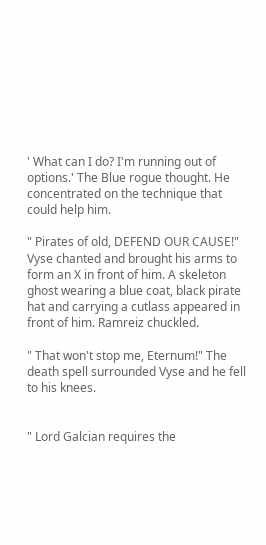' What can I do? I'm running out of options.' The Blue rogue thought. He concentrated on the technique that could help him.

" Pirates of old, DEFEND OUR CAUSE!" Vyse chanted and brought his arms to form an X in front of him. A skeleton ghost wearing a blue coat, black pirate hat and carrying a cutlass appeared in front of him. Ramreiz chuckled.

" That won't stop me, Eternum!" The death spell surrounded Vyse and he fell to his knees.


" Lord Galcian requires the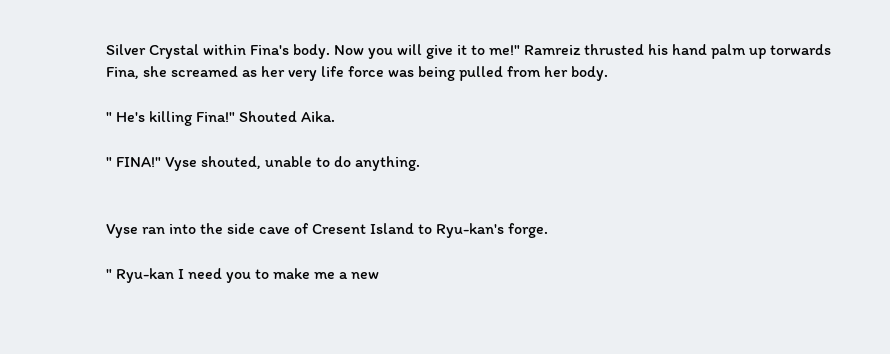Silver Crystal within Fina's body. Now you will give it to me!" Ramreiz thrusted his hand palm up torwards Fina, she screamed as her very life force was being pulled from her body.

" He's killing Fina!" Shouted Aika.

" FINA!" Vyse shouted, unable to do anything.


Vyse ran into the side cave of Cresent Island to Ryu-kan's forge.

" Ryu-kan I need you to make me a new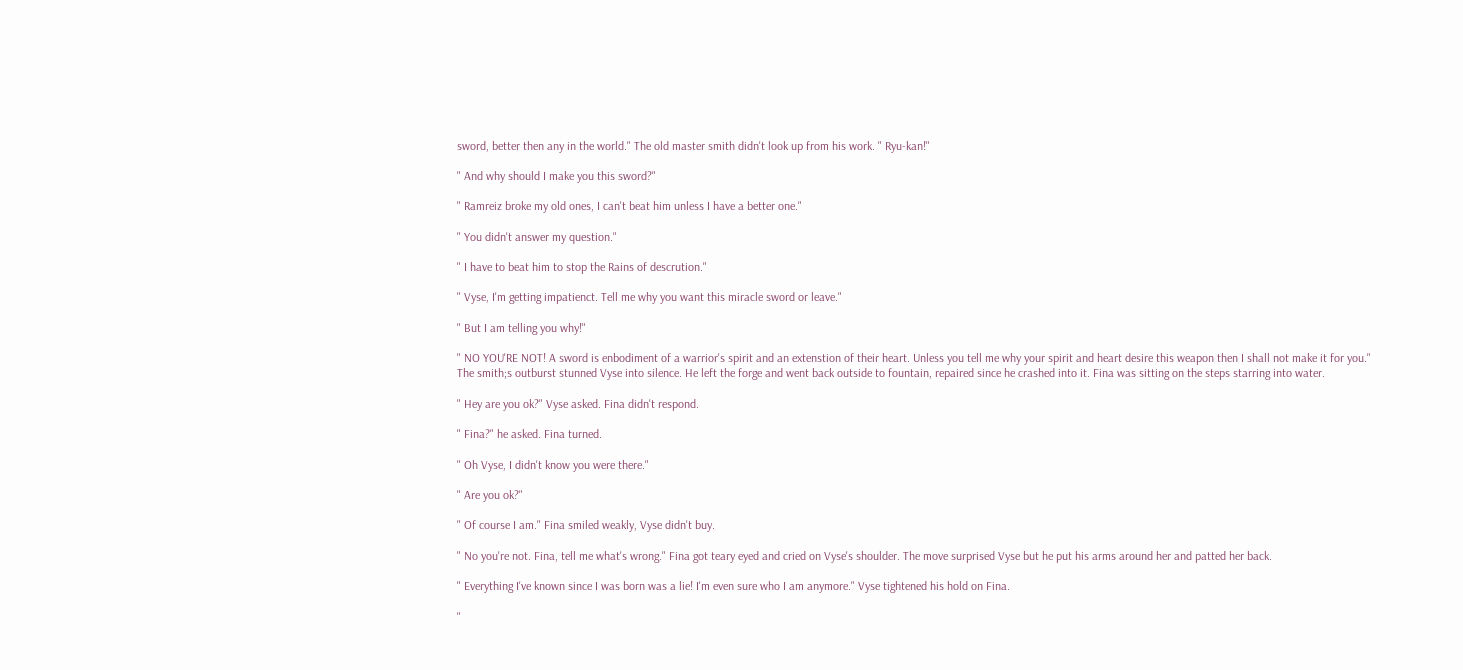sword, better then any in the world." The old master smith didn't look up from his work. " Ryu-kan!"

" And why should I make you this sword?"

" Ramreiz broke my old ones, I can't beat him unless I have a better one."

" You didn't answer my question."

" I have to beat him to stop the Rains of descrution."

" Vyse, I'm getting impatienct. Tell me why you want this miracle sword or leave."

" But I am telling you why!"

" NO YOU'RE NOT! A sword is enbodiment of a warrior's spirit and an extenstion of their heart. Unless you tell me why your spirit and heart desire this weapon then I shall not make it for you." The smith;s outburst stunned Vyse into silence. He left the forge and went back outside to fountain, repaired since he crashed into it. Fina was sitting on the steps starring into water.

" Hey are you ok?" Vyse asked. Fina didn't respond.

" Fina?" he asked. Fina turned.

" Oh Vyse, I didn't know you were there."

" Are you ok?"

" Of course I am." Fina smiled weakly, Vyse didn't buy.

" No you're not. Fina, tell me what's wrong." Fina got teary eyed and cried on Vyse's shoulder. The move surprised Vyse but he put his arms around her and patted her back.

" Everything I've known since I was born was a lie! I'm even sure who I am anymore." Vyse tightened his hold on Fina.

"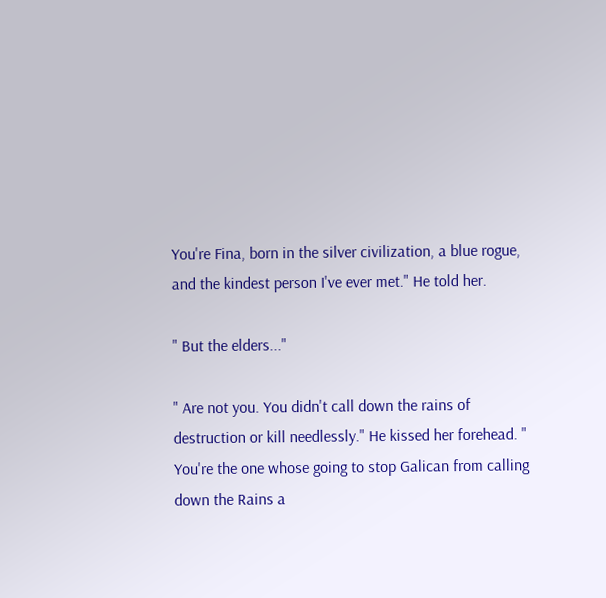You're Fina, born in the silver civilization, a blue rogue, and the kindest person I've ever met." He told her.

" But the elders..."

" Are not you. You didn't call down the rains of destruction or kill needlessly." He kissed her forehead. " You're the one whose going to stop Galican from calling down the Rains a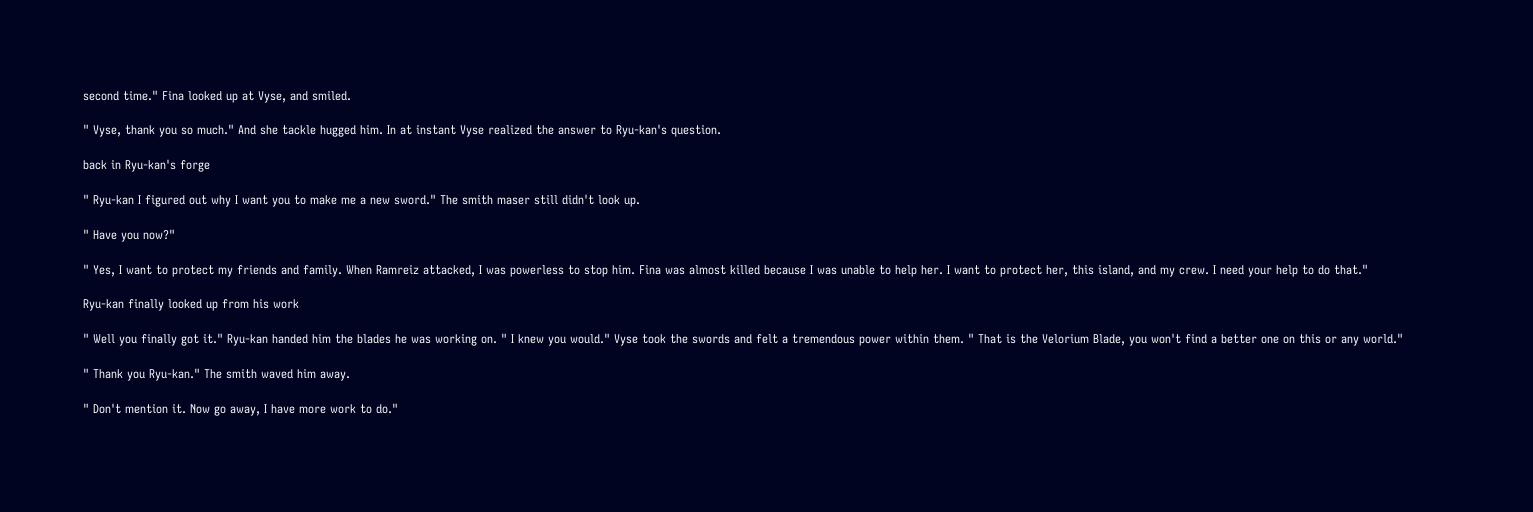second time." Fina looked up at Vyse, and smiled.

" Vyse, thank you so much." And she tackle hugged him. In at instant Vyse realized the answer to Ryu-kan's question.

back in Ryu-kan's forge

" Ryu-kan I figured out why I want you to make me a new sword." The smith maser still didn't look up.

" Have you now?"

" Yes, I want to protect my friends and family. When Ramreiz attacked, I was powerless to stop him. Fina was almost killed because I was unable to help her. I want to protect her, this island, and my crew. I need your help to do that."

Ryu-kan finally looked up from his work

" Well you finally got it." Ryu-kan handed him the blades he was working on. " I knew you would." Vyse took the swords and felt a tremendous power within them. " That is the Velorium Blade, you won't find a better one on this or any world."

" Thank you Ryu-kan." The smith waved him away.

" Don't mention it. Now go away, I have more work to do."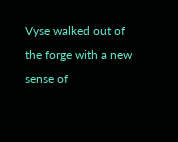Vyse walked out of the forge with a new sense of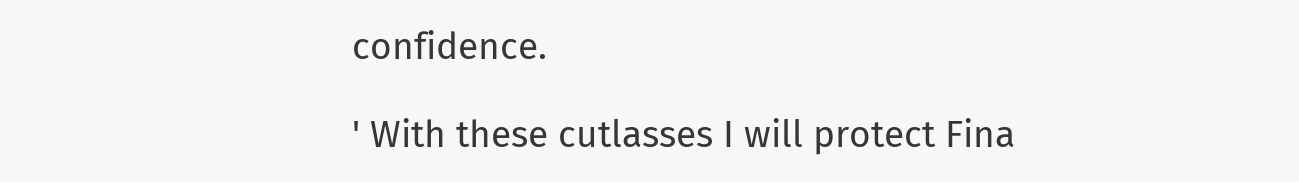confidence.

' With these cutlasses I will protect Fina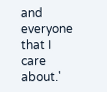and everyone that I care about.'